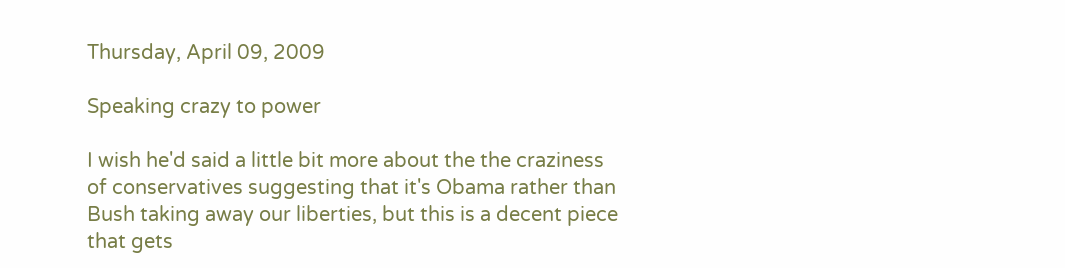Thursday, April 09, 2009

Speaking crazy to power

I wish he'd said a little bit more about the the craziness of conservatives suggesting that it's Obama rather than Bush taking away our liberties, but this is a decent piece that gets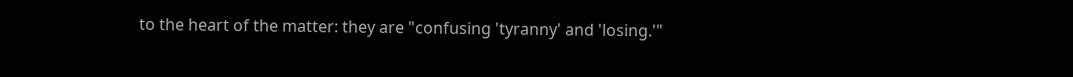to the heart of the matter: they are "confusing 'tyranny' and 'losing.'"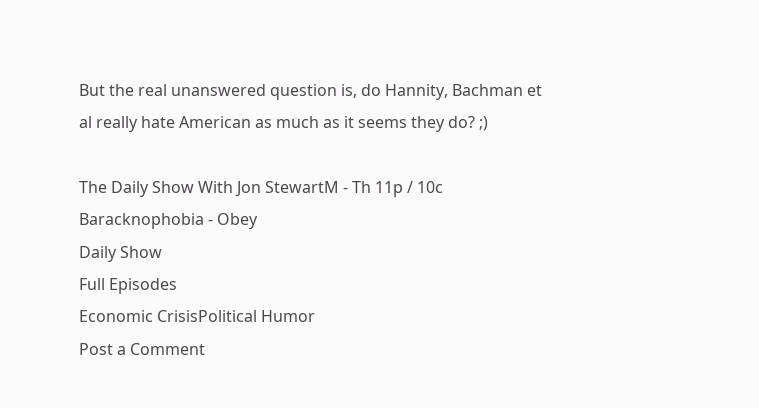But the real unanswered question is, do Hannity, Bachman et al really hate American as much as it seems they do? ;)

The Daily Show With Jon StewartM - Th 11p / 10c
Baracknophobia - Obey
Daily Show
Full Episodes
Economic CrisisPolitical Humor
Post a Comment